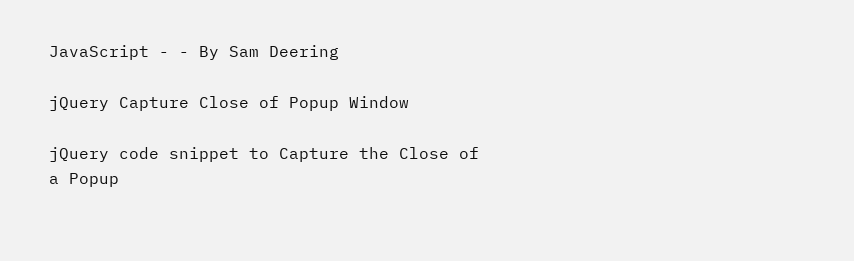JavaScript - - By Sam Deering

jQuery Capture Close of Popup Window

jQuery code snippet to Capture the Close of a Popup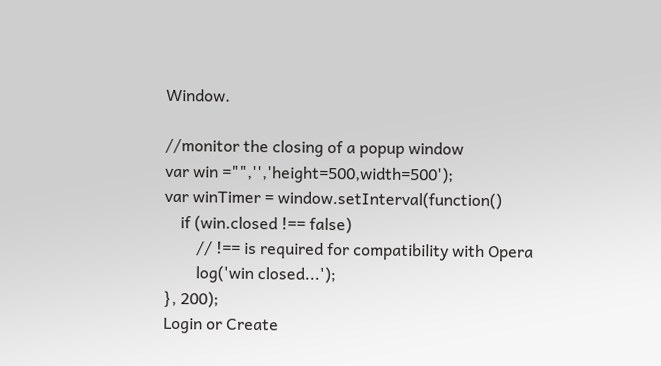Window.

//monitor the closing of a popup window
var win ="",'','height=500,width=500');
var winTimer = window.setInterval(function()
    if (win.closed !== false)
        // !== is required for compatibility with Opera
        log('win closed...');
}, 200);
Login or Create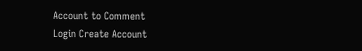Account to Comment
Login Create Account